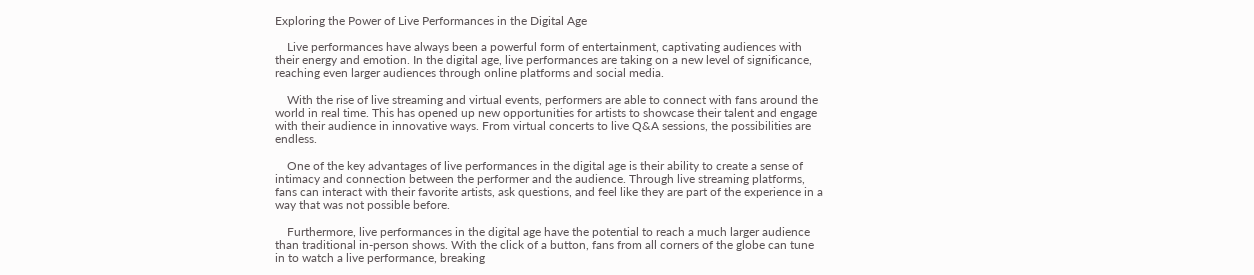Exploring the Power of Live Performances in the Digital Age

    Live performances have always been a powerful form of entertainment, captivating audiences with their energy and emotion. In the digital age, live performances are taking on a new level of significance, reaching even larger audiences through online platforms and social media.

    With the rise of live streaming and virtual events, performers are able to connect with fans around the world in real time. This has opened up new opportunities for artists to showcase their talent and engage with their audience in innovative ways. From virtual concerts to live Q&A sessions, the possibilities are endless.

    One of the key advantages of live performances in the digital age is their ability to create a sense of intimacy and connection between the performer and the audience. Through live streaming platforms, fans can interact with their favorite artists, ask questions, and feel like they are part of the experience in a way that was not possible before.

    Furthermore, live performances in the digital age have the potential to reach a much larger audience than traditional in-person shows. With the click of a button, fans from all corners of the globe can tune in to watch a live performance, breaking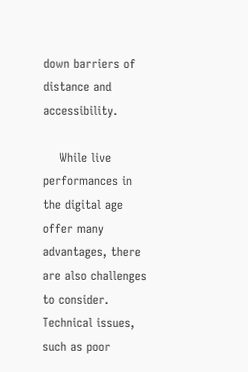down barriers of distance and accessibility.

    While live performances in the digital age offer many advantages, there are also challenges to consider. Technical issues, such as poor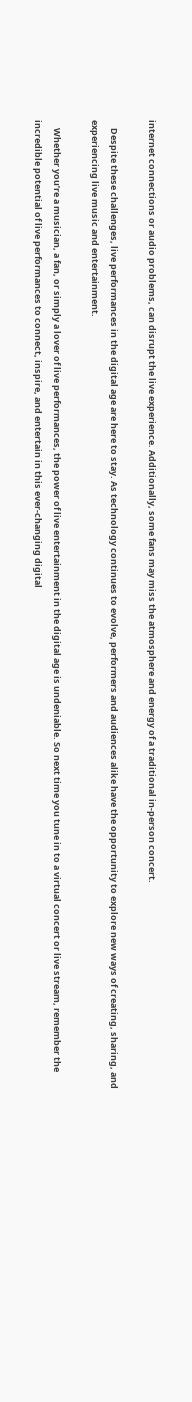internet connections or audio problems, can disrupt the live experience. Additionally, some fans may miss the atmosphere and energy of a traditional in-person concert.

    Despite these challenges, live performances in the digital age are here to stay. As technology continues to evolve, performers and audiences alike have the opportunity to explore new ways of creating, sharing, and experiencing live music and entertainment.

    Whether you’re a musician, a fan, or simply a lover of live performances, the power of live entertainment in the digital age is undeniable. So next time you tune in to a virtual concert or live stream, remember the incredible potential of live performances to connect, inspire, and entertain in this ever-changing digital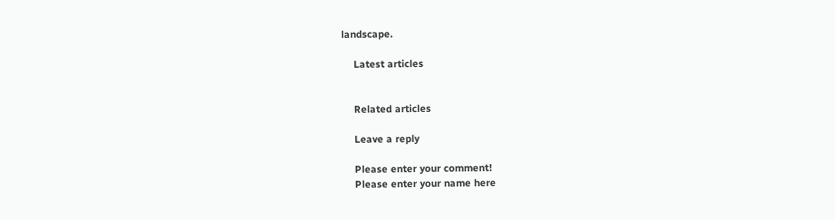landscape.

    Latest articles


    Related articles

    Leave a reply

    Please enter your comment!
    Please enter your name here